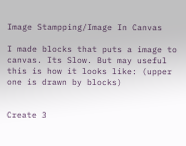Image Stampping/Image In Canvas

I made blocks that puts a image to canvas. Its Slow. But may useful
this is how it looks like: (upper one is drawn by blocks)


Create 3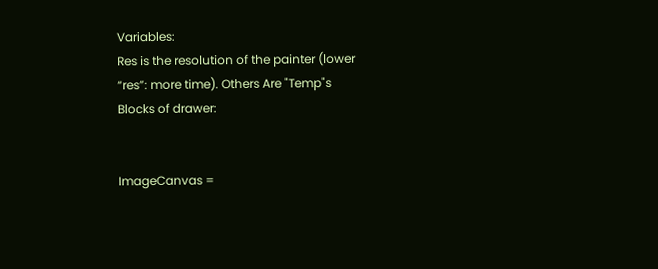Variables:
Res is the resolution of the painter (lower “res”: more time). Others Are "Temp"s
Blocks of drawer:


ImageCanvas =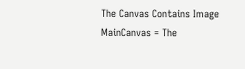The Canvas Contains Image
MainCanvas = The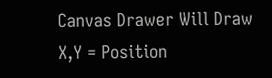Canvas Drawer Will Draw
X,Y = Position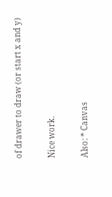of drawer to draw (or start x and y)

Nice work.

Also: * Canvas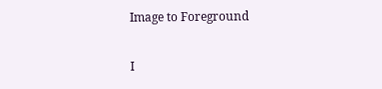Image to Foreground

I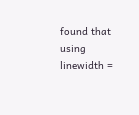found that using linewidth =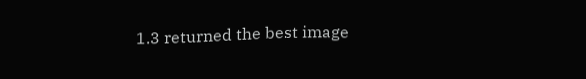1.3 returned the best image